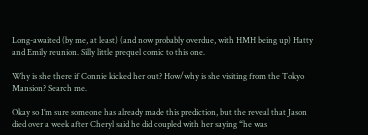Long-awaited (by me, at least) (and now probably overdue, with HMH being up) Hatty and Emily reunion. Silly little prequel comic to this one.

Why is she there if Connie kicked her out? How/why is she visiting from the Tokyo Mansion? Search me.

Okay so I’m sure someone has already made this prediction, but the reveal that Jason died over a week after Cheryl said he did coupled with her saying “he was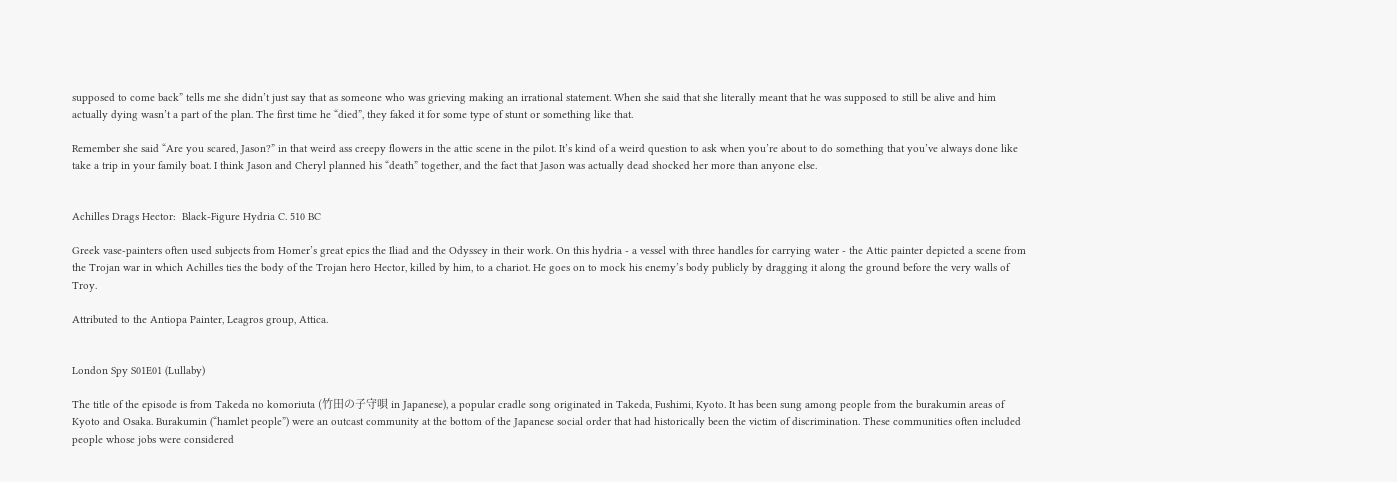supposed to come back” tells me she didn’t just say that as someone who was grieving making an irrational statement. When she said that she literally meant that he was supposed to still be alive and him actually dying wasn’t a part of the plan. The first time he “died”, they faked it for some type of stunt or something like that.

Remember she said “Are you scared, Jason?” in that weird ass creepy flowers in the attic scene in the pilot. It’s kind of a weird question to ask when you’re about to do something that you’ve always done like take a trip in your family boat. I think Jason and Cheryl planned his “death” together, and the fact that Jason was actually dead shocked her more than anyone else.


Achilles Drags Hector:  Black-Figure Hydria C. 510 BC

Greek vase-painters often used subjects from Homer’s great epics the Iliad and the Odyssey in their work. On this hydria - a vessel with three handles for carrying water - the Attic painter depicted a scene from the Trojan war in which Achilles ties the body of the Trojan hero Hector, killed by him, to a chariot. He goes on to mock his enemy’s body publicly by dragging it along the ground before the very walls of Troy.

Attributed to the Antiopa Painter, Leagros group, Attica.


London Spy S01E01 (Lullaby)

The title of the episode is from Takeda no komoriuta (竹田の子守唄 in Japanese), a popular cradle song originated in Takeda, Fushimi, Kyoto. It has been sung among people from the burakumin areas of Kyoto and Osaka. Burakumin (“hamlet people”) were an outcast community at the bottom of the Japanese social order that had historically been the victim of discrimination. These communities often included people whose jobs were considered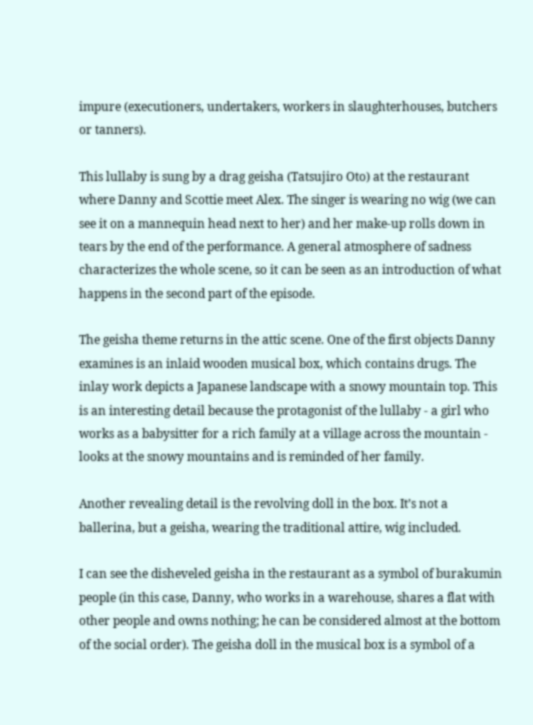impure (executioners, undertakers, workers in slaughterhouses, butchers or tanners).

This lullaby is sung by a drag geisha (Tatsujiro Oto) at the restaurant where Danny and Scottie meet Alex. The singer is wearing no wig (we can see it on a mannequin head next to her) and her make-up rolls down in tears by the end of the performance. A general atmosphere of sadness characterizes the whole scene, so it can be seen as an introduction of what happens in the second part of the episode.

The geisha theme returns in the attic scene. One of the first objects Danny examines is an inlaid wooden musical box, which contains drugs. The inlay work depicts a Japanese landscape with a snowy mountain top. This is an interesting detail because the protagonist of the lullaby - a girl who works as a babysitter for a rich family at a village across the mountain - looks at the snowy mountains and is reminded of her family.

Another revealing detail is the revolving doll in the box. It’s not a ballerina, but a geisha, wearing the traditional attire, wig included.

I can see the disheveled geisha in the restaurant as a symbol of burakumin people (in this case, Danny, who works in a warehouse, shares a flat with other people and owns nothing; he can be considered almost at the bottom of the social order). The geisha doll in the musical box is a symbol of a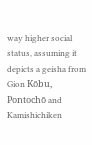way higher social status, assuming it depicts a geisha from Gion Kōbu, Pontochō and Kamishichiken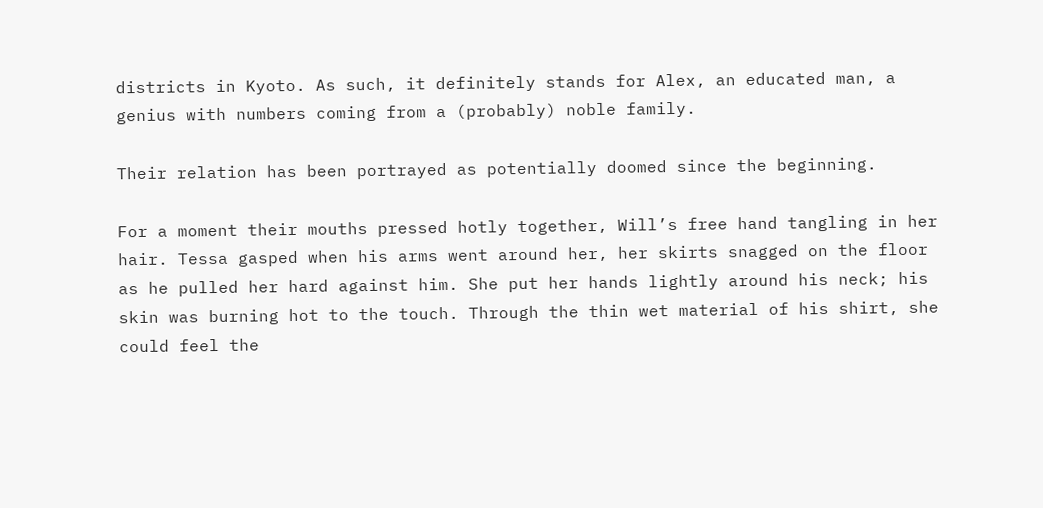districts in Kyoto. As such, it definitely stands for Alex, an educated man, a genius with numbers coming from a (probably) noble family.

Their relation has been portrayed as potentially doomed since the beginning.

For a moment their mouths pressed hotly together, Will’s free hand tangling in her hair. Tessa gasped when his arms went around her, her skirts snagged on the floor as he pulled her hard against him. She put her hands lightly around his neck; his skin was burning hot to the touch. Through the thin wet material of his shirt, she could feel the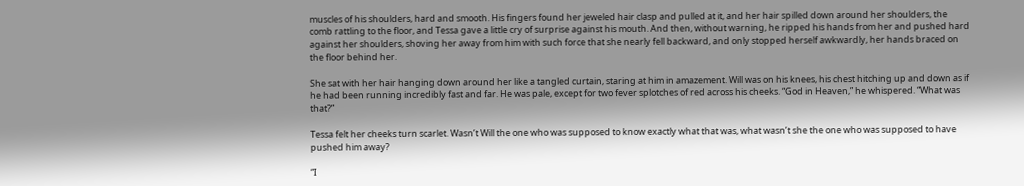muscles of his shoulders, hard and smooth. His fingers found her jeweled hair clasp and pulled at it, and her hair spilled down around her shoulders, the comb rattling to the floor, and Tessa gave a little cry of surprise against his mouth. And then, without warning, he ripped his hands from her and pushed hard against her shoulders, shoving her away from him with such force that she nearly fell backward, and only stopped herself awkwardly, her hands braced on the floor behind her.

She sat with her hair hanging down around her like a tangled curtain, staring at him in amazement. Will was on his knees, his chest hitching up and down as if he had been running incredibly fast and far. He was pale, except for two fever splotches of red across his cheeks. “God in Heaven,” he whispered. “What was that?”

Tessa felt her cheeks turn scarlet. Wasn’t Will the one who was supposed to know exactly what that was, what wasn’t she the one who was supposed to have pushed him away?

“I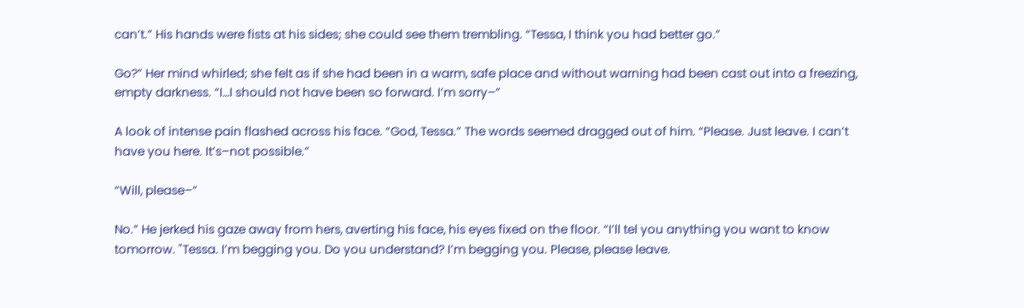can’t.” His hands were fists at his sides; she could see them trembling. “Tessa, I think you had better go.”

Go?” Her mind whirled; she felt as if she had been in a warm, safe place and without warning had been cast out into a freezing, empty darkness. “I…I should not have been so forward. I’m sorry–”

A look of intense pain flashed across his face. “God, Tessa.” The words seemed dragged out of him. “Please. Just leave. I can’t have you here. It’s–not possible.”

“Will, please–”

No.” He jerked his gaze away from hers, averting his face, his eyes fixed on the floor. “I’ll tel you anything you want to know tomorrow. "Tessa. I’m begging you. Do you understand? I’m begging you. Please, please leave.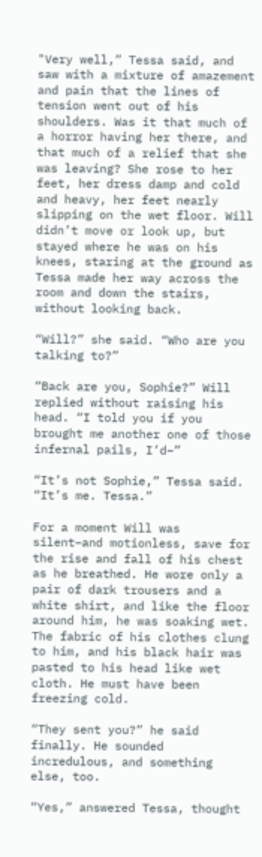"Very well,” Tessa said, and saw with a mixture of amazement and pain that the lines of tension went out of his shoulders. Was it that much of a horror having her there, and that much of a relief that she was leaving? She rose to her feet, her dress damp and cold and heavy, her feet nearly slipping on the wet floor. Will didn’t move or look up, but stayed where he was on his knees, staring at the ground as Tessa made her way across the room and down the stairs, without looking back.

“Will?” she said. “Who are you talking to?”

“Back are you, Sophie?” Will replied without raising his head. “I told you if you brought me another one of those infernal pails, I’d–”

“It’s not Sophie,” Tessa said. “It’s me. Tessa.”

For a moment Will was silent–and motionless, save for the rise and fall of his chest as he breathed. He wore only a pair of dark trousers and a white shirt, and like the floor around him, he was soaking wet. The fabric of his clothes clung to him, and his black hair was pasted to his head like wet cloth. He must have been freezing cold.

“They sent you?” he said finally. He sounded incredulous, and something else, too.

“Yes,” answered Tessa, thought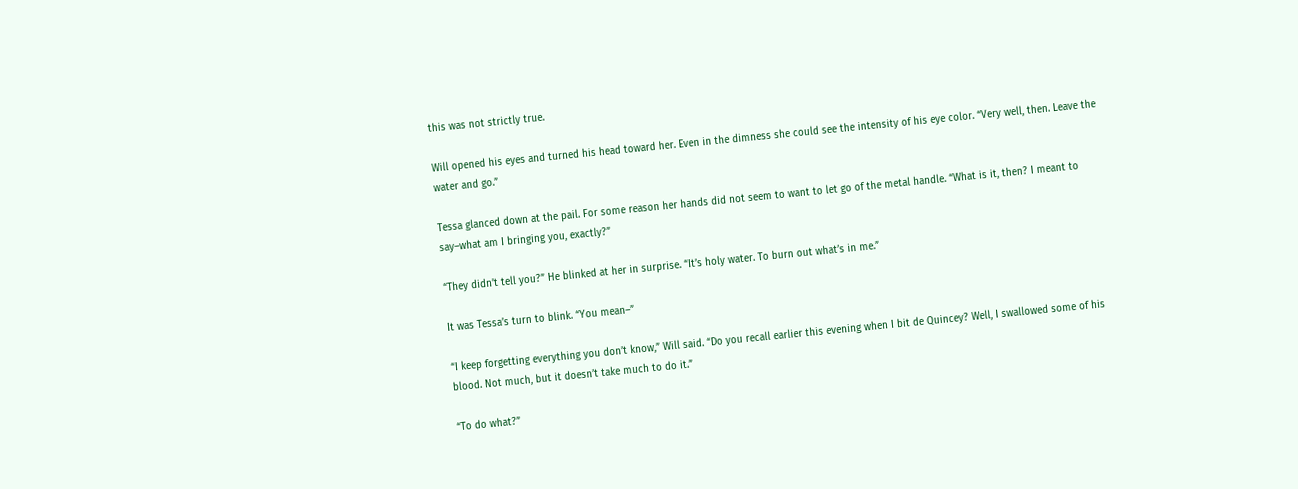this was not strictly true.

Will opened his eyes and turned his head toward her. Even in the dimness she could see the intensity of his eye color. “Very well, then. Leave the water and go.”

Tessa glanced down at the pail. For some reason her hands did not seem to want to let go of the metal handle. “What is it, then? I meant to say–what am I bringing you, exactly?”

“They didn’t tell you?” He blinked at her in surprise. “It’s holy water. To burn out what’s in me.”

It was Tessa’s turn to blink. “You mean–”

“I keep forgetting everything you don’t know,” Will said. “Do you recall earlier this evening when I bit de Quincey? Well, I swallowed some of his blood. Not much, but it doesn’t take much to do it.”

“To do what?”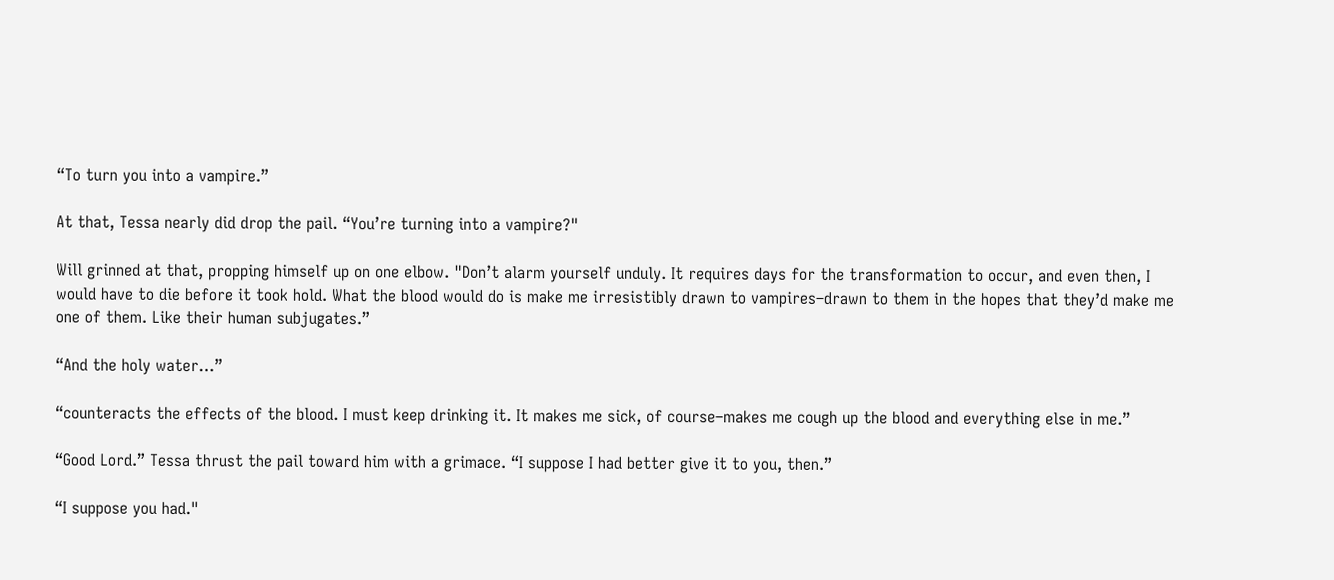“To turn you into a vampire.”

At that, Tessa nearly did drop the pail. “You’re turning into a vampire?"

Will grinned at that, propping himself up on one elbow. "Don’t alarm yourself unduly. It requires days for the transformation to occur, and even then, I would have to die before it took hold. What the blood would do is make me irresistibly drawn to vampires–drawn to them in the hopes that they’d make me one of them. Like their human subjugates.”

“And the holy water…”

“counteracts the effects of the blood. I must keep drinking it. It makes me sick, of course–makes me cough up the blood and everything else in me.”

“Good Lord.” Tessa thrust the pail toward him with a grimace. “I suppose I had better give it to you, then.”

“I suppose you had."